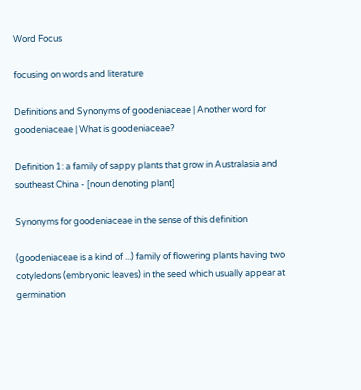Word Focus

focusing on words and literature

Definitions and Synonyms of goodeniaceae | Another word for goodeniaceae | What is goodeniaceae?

Definition 1: a family of sappy plants that grow in Australasia and southeast China - [noun denoting plant]

Synonyms for goodeniaceae in the sense of this definition

(goodeniaceae is a kind of ...) family of flowering plants having two cotyledons (embryonic leaves) in the seed which usually appear at germination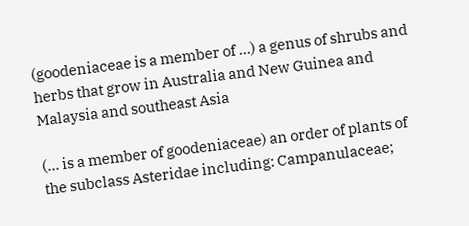(goodeniaceae is a member of ...) a genus of shrubs and herbs that grow in Australia and New Guinea and Malaysia and southeast Asia

(... is a member of goodeniaceae) an order of plants of the subclass Asteridae including: Campanulaceae;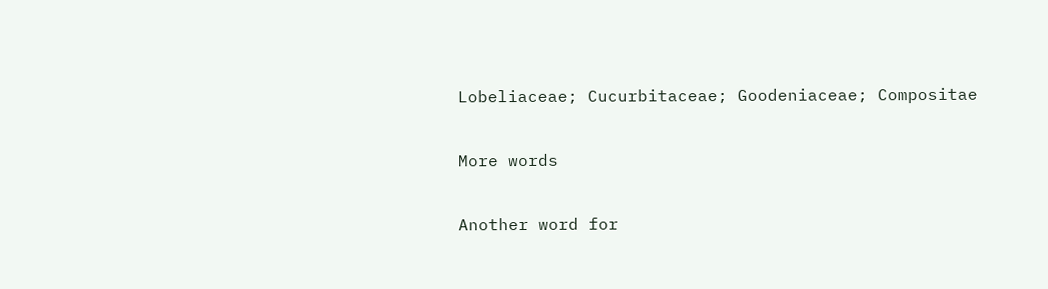Lobeliaceae; Cucurbitaceae; Goodeniaceae; Compositae

More words

Another word for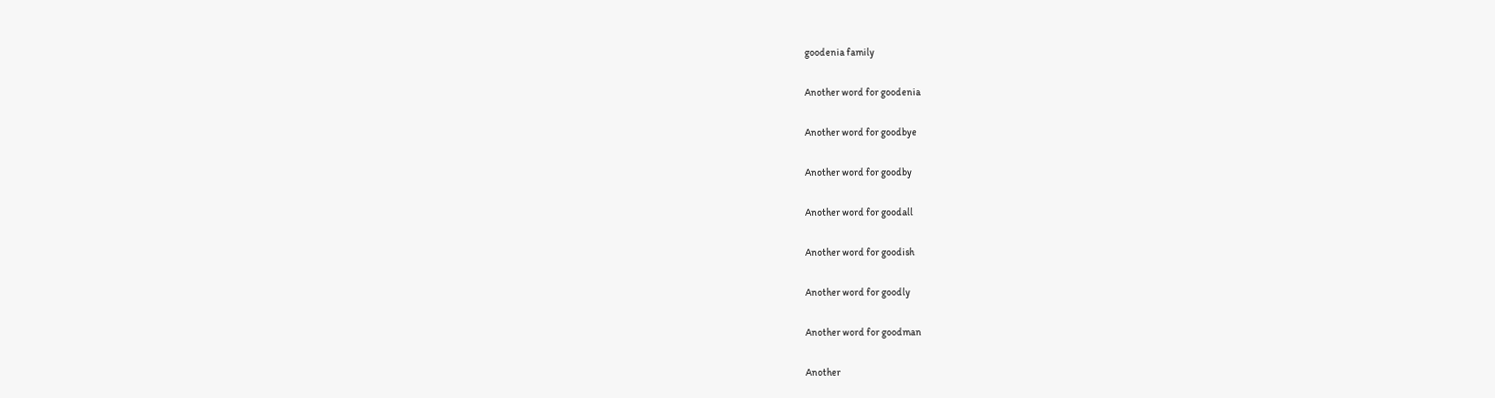goodenia family

Another word for goodenia

Another word for goodbye

Another word for goodby

Another word for goodall

Another word for goodish

Another word for goodly

Another word for goodman

Another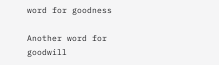word for goodness

Another word for goodwill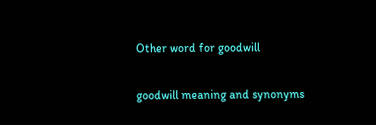Other word for goodwill

goodwill meaning and synonyms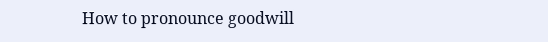How to pronounce goodwill